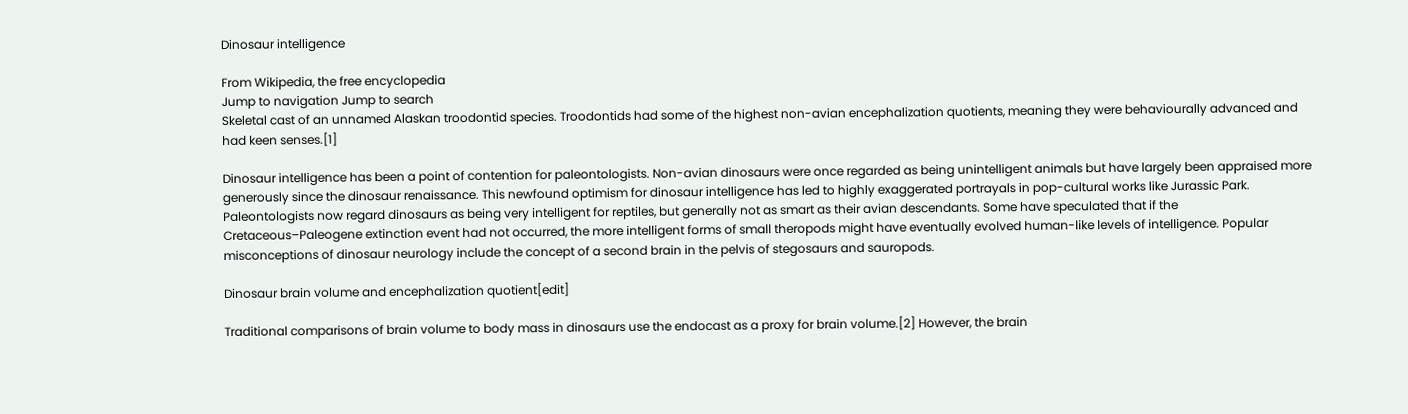Dinosaur intelligence

From Wikipedia, the free encyclopedia
Jump to navigation Jump to search
Skeletal cast of an unnamed Alaskan troodontid species. Troodontids had some of the highest non-avian encephalization quotients, meaning they were behaviourally advanced and had keen senses.[1]

Dinosaur intelligence has been a point of contention for paleontologists. Non-avian dinosaurs were once regarded as being unintelligent animals but have largely been appraised more generously since the dinosaur renaissance. This newfound optimism for dinosaur intelligence has led to highly exaggerated portrayals in pop-cultural works like Jurassic Park. Paleontologists now regard dinosaurs as being very intelligent for reptiles, but generally not as smart as their avian descendants. Some have speculated that if the Cretaceous–Paleogene extinction event had not occurred, the more intelligent forms of small theropods might have eventually evolved human-like levels of intelligence. Popular misconceptions of dinosaur neurology include the concept of a second brain in the pelvis of stegosaurs and sauropods.

Dinosaur brain volume and encephalization quotient[edit]

Traditional comparisons of brain volume to body mass in dinosaurs use the endocast as a proxy for brain volume.[2] However, the brain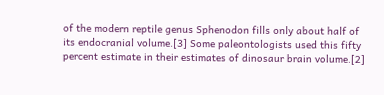of the modern reptile genus Sphenodon fills only about half of its endocranial volume.[3] Some paleontologists used this fifty percent estimate in their estimates of dinosaur brain volume.[2]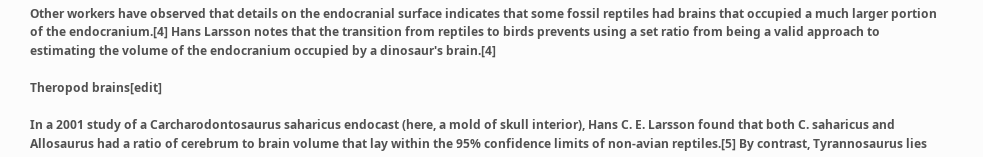Other workers have observed that details on the endocranial surface indicates that some fossil reptiles had brains that occupied a much larger portion of the endocranium.[4] Hans Larsson notes that the transition from reptiles to birds prevents using a set ratio from being a valid approach to estimating the volume of the endocranium occupied by a dinosaur's brain.[4]

Theropod brains[edit]

In a 2001 study of a Carcharodontosaurus saharicus endocast (here, a mold of skull interior), Hans C. E. Larsson found that both C. saharicus and Allosaurus had a ratio of cerebrum to brain volume that lay within the 95% confidence limits of non-avian reptiles.[5] By contrast, Tyrannosaurus lies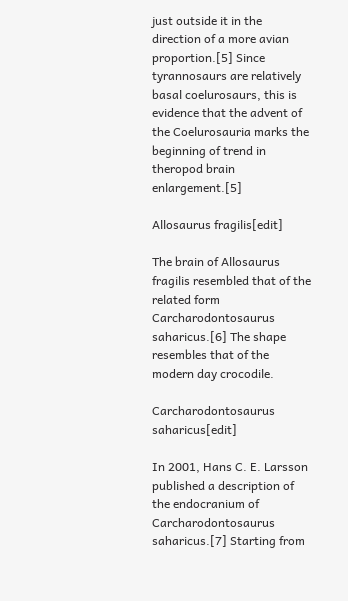just outside it in the direction of a more avian proportion.[5] Since tyrannosaurs are relatively basal coelurosaurs, this is evidence that the advent of the Coelurosauria marks the beginning of trend in theropod brain enlargement.[5]

Allosaurus fragilis[edit]

The brain of Allosaurus fragilis resembled that of the related form Carcharodontosaurus saharicus.[6] The shape resembles that of the modern day crocodile.

Carcharodontosaurus saharicus[edit]

In 2001, Hans C. E. Larsson published a description of the endocranium of Carcharodontosaurus saharicus.[7] Starting from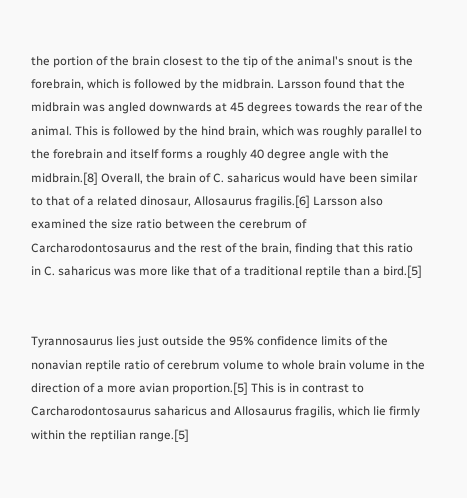the portion of the brain closest to the tip of the animal's snout is the forebrain, which is followed by the midbrain. Larsson found that the midbrain was angled downwards at 45 degrees towards the rear of the animal. This is followed by the hind brain, which was roughly parallel to the forebrain and itself forms a roughly 40 degree angle with the midbrain.[8] Overall, the brain of C. saharicus would have been similar to that of a related dinosaur, Allosaurus fragilis.[6] Larsson also examined the size ratio between the cerebrum of Carcharodontosaurus and the rest of the brain, finding that this ratio in C. saharicus was more like that of a traditional reptile than a bird.[5]


Tyrannosaurus lies just outside the 95% confidence limits of the nonavian reptile ratio of cerebrum volume to whole brain volume in the direction of a more avian proportion.[5] This is in contrast to Carcharodontosaurus saharicus and Allosaurus fragilis, which lie firmly within the reptilian range.[5]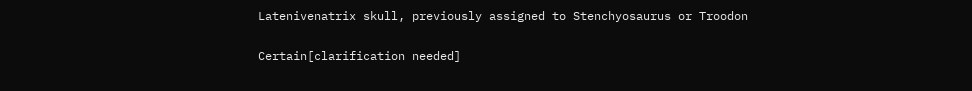Latenivenatrix skull, previously assigned to Stenchyosaurus or Troodon

Certain[clarification needed]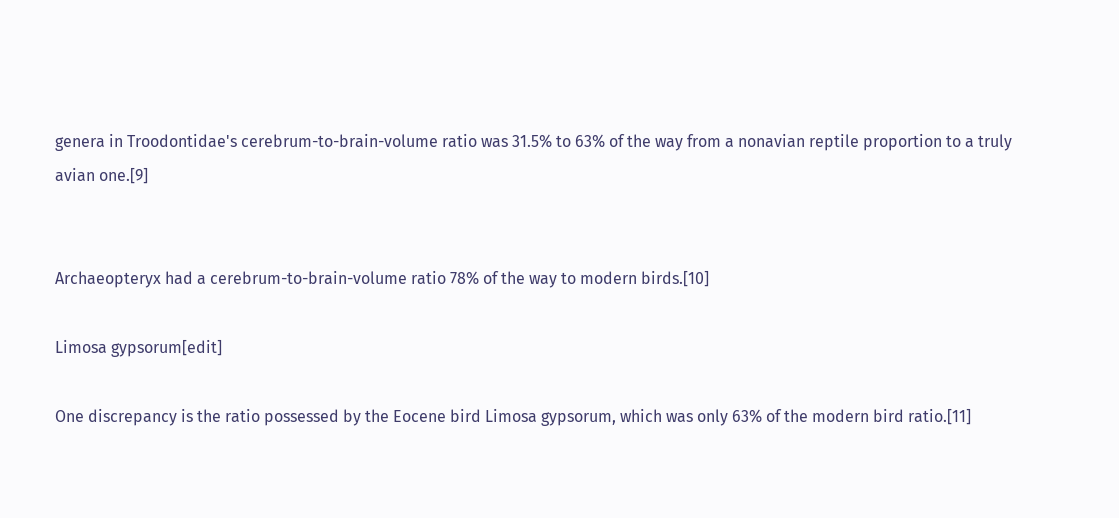genera in Troodontidae's cerebrum-to-brain-volume ratio was 31.5% to 63% of the way from a nonavian reptile proportion to a truly avian one.[9]


Archaeopteryx had a cerebrum-to-brain-volume ratio 78% of the way to modern birds.[10]

Limosa gypsorum[edit]

One discrepancy is the ratio possessed by the Eocene bird Limosa gypsorum, which was only 63% of the modern bird ratio.[11]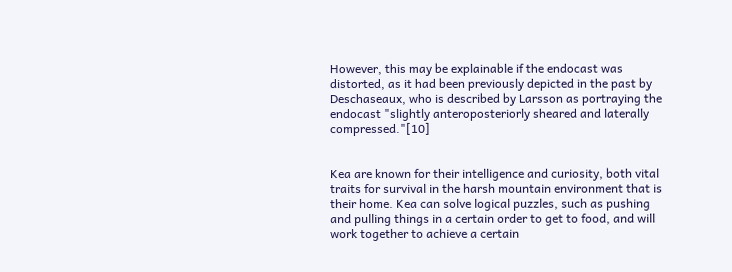However, this may be explainable if the endocast was distorted, as it had been previously depicted in the past by Deschaseaux, who is described by Larsson as portraying the endocast "slightly anteroposteriorly sheared and laterally compressed."[10]


Kea are known for their intelligence and curiosity, both vital traits for survival in the harsh mountain environment that is their home. Kea can solve logical puzzles, such as pushing and pulling things in a certain order to get to food, and will work together to achieve a certain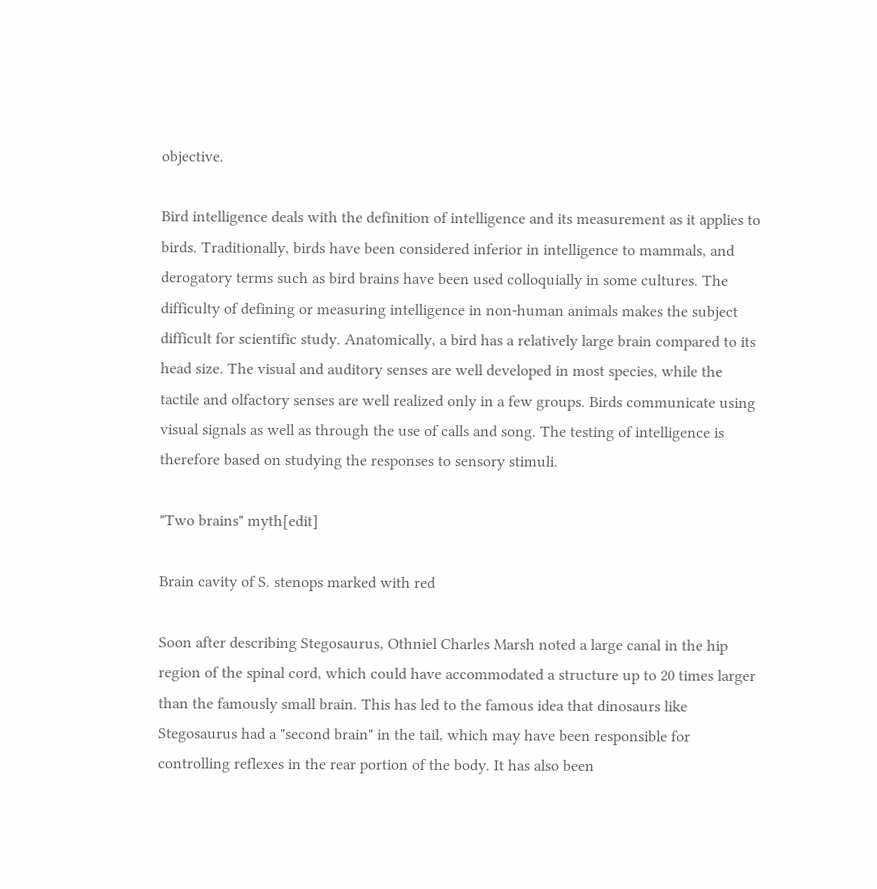objective.

Bird intelligence deals with the definition of intelligence and its measurement as it applies to birds. Traditionally, birds have been considered inferior in intelligence to mammals, and derogatory terms such as bird brains have been used colloquially in some cultures. The difficulty of defining or measuring intelligence in non-human animals makes the subject difficult for scientific study. Anatomically, a bird has a relatively large brain compared to its head size. The visual and auditory senses are well developed in most species, while the tactile and olfactory senses are well realized only in a few groups. Birds communicate using visual signals as well as through the use of calls and song. The testing of intelligence is therefore based on studying the responses to sensory stimuli.

"Two brains" myth[edit]

Brain cavity of S. stenops marked with red

Soon after describing Stegosaurus, Othniel Charles Marsh noted a large canal in the hip region of the spinal cord, which could have accommodated a structure up to 20 times larger than the famously small brain. This has led to the famous idea that dinosaurs like Stegosaurus had a "second brain" in the tail, which may have been responsible for controlling reflexes in the rear portion of the body. It has also been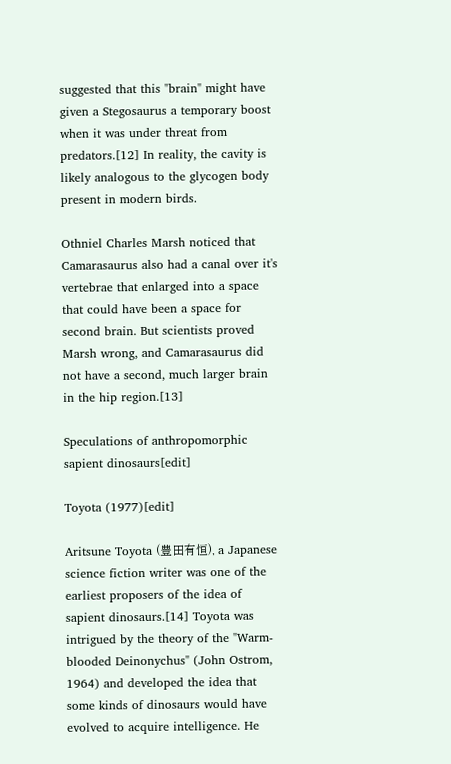suggested that this "brain" might have given a Stegosaurus a temporary boost when it was under threat from predators.[12] In reality, the cavity is likely analogous to the glycogen body present in modern birds.

Othniel Charles Marsh noticed that Camarasaurus also had a canal over it's vertebrae that enlarged into a space that could have been a space for second brain. But scientists proved Marsh wrong, and Camarasaurus did not have a second, much larger brain in the hip region.[13]

Speculations of anthropomorphic sapient dinosaurs[edit]

Toyota (1977)[edit]

Aritsune Toyota (豊田有恒), a Japanese science fiction writer was one of the earliest proposers of the idea of sapient dinosaurs.[14] Toyota was intrigued by the theory of the "Warm-blooded Deinonychus" (John Ostrom, 1964) and developed the idea that some kinds of dinosaurs would have evolved to acquire intelligence. He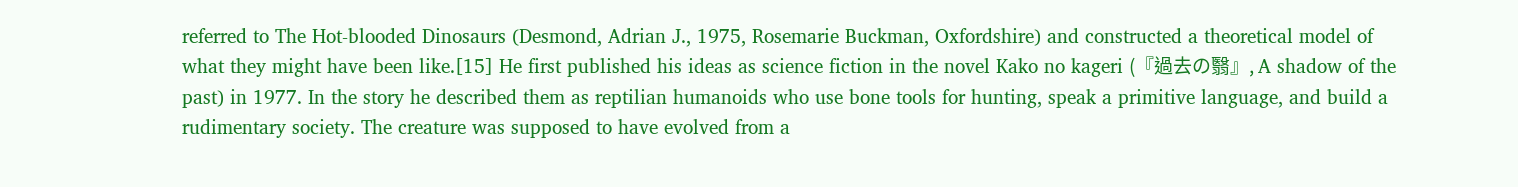referred to The Hot-blooded Dinosaurs (Desmond, Adrian J., 1975, Rosemarie Buckman, Oxfordshire) and constructed a theoretical model of what they might have been like.[15] He first published his ideas as science fiction in the novel Kako no kageri (『過去の翳』, A shadow of the past) in 1977. In the story he described them as reptilian humanoids who use bone tools for hunting, speak a primitive language, and build a rudimentary society. The creature was supposed to have evolved from a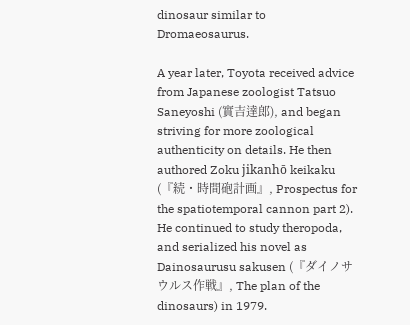dinosaur similar to Dromaeosaurus.

A year later, Toyota received advice from Japanese zoologist Tatsuo Saneyoshi (實吉達郎), and began striving for more zoological authenticity on details. He then authored Zoku jikanhō keikaku (『続・時間砲計画』, Prospectus for the spatiotemporal cannon part 2). He continued to study theropoda, and serialized his novel as Dainosaurusu sakusen (『ダイノサウルス作戦』, The plan of the dinosaurs) in 1979.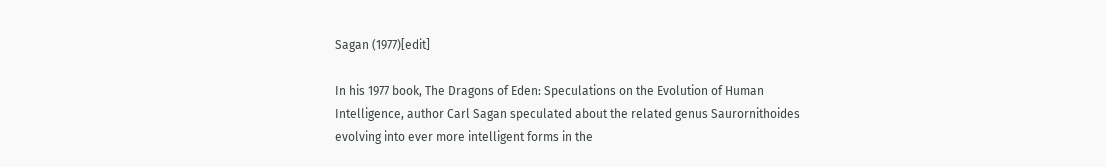Sagan (1977)[edit]

In his 1977 book, The Dragons of Eden: Speculations on the Evolution of Human Intelligence, author Carl Sagan speculated about the related genus Saurornithoides evolving into ever more intelligent forms in the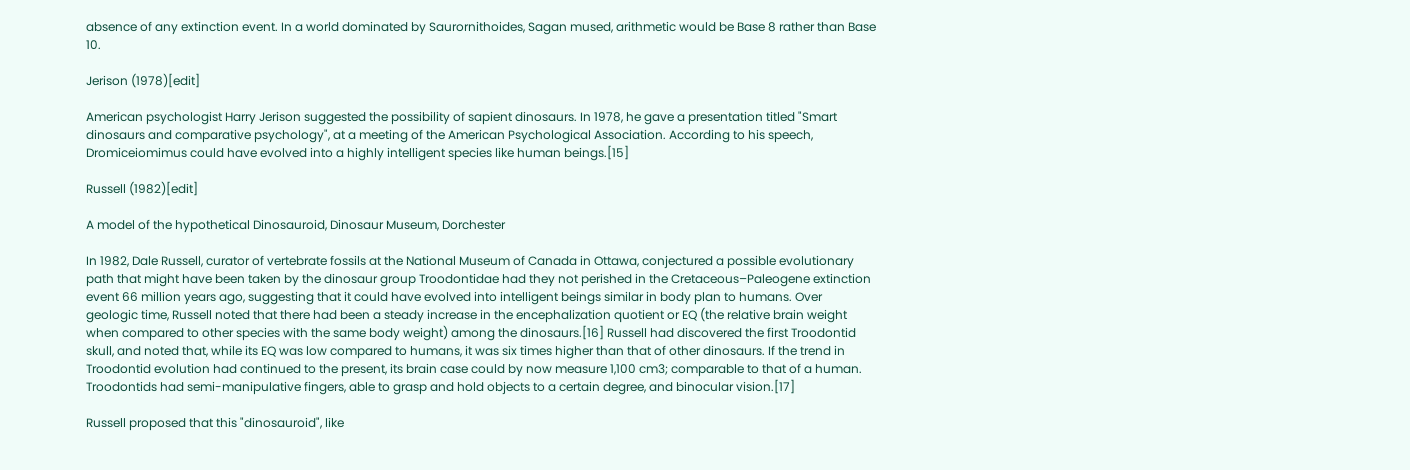absence of any extinction event. In a world dominated by Saurornithoides, Sagan mused, arithmetic would be Base 8 rather than Base 10.

Jerison (1978)[edit]

American psychologist Harry Jerison suggested the possibility of sapient dinosaurs. In 1978, he gave a presentation titled "Smart dinosaurs and comparative psychology", at a meeting of the American Psychological Association. According to his speech, Dromiceiomimus could have evolved into a highly intelligent species like human beings.[15]

Russell (1982)[edit]

A model of the hypothetical Dinosauroid, Dinosaur Museum, Dorchester

In 1982, Dale Russell, curator of vertebrate fossils at the National Museum of Canada in Ottawa, conjectured a possible evolutionary path that might have been taken by the dinosaur group Troodontidae had they not perished in the Cretaceous–Paleogene extinction event 66 million years ago, suggesting that it could have evolved into intelligent beings similar in body plan to humans. Over geologic time, Russell noted that there had been a steady increase in the encephalization quotient or EQ (the relative brain weight when compared to other species with the same body weight) among the dinosaurs.[16] Russell had discovered the first Troodontid skull, and noted that, while its EQ was low compared to humans, it was six times higher than that of other dinosaurs. If the trend in Troodontid evolution had continued to the present, its brain case could by now measure 1,100 cm3; comparable to that of a human. Troodontids had semi-manipulative fingers, able to grasp and hold objects to a certain degree, and binocular vision.[17]

Russell proposed that this "dinosauroid", like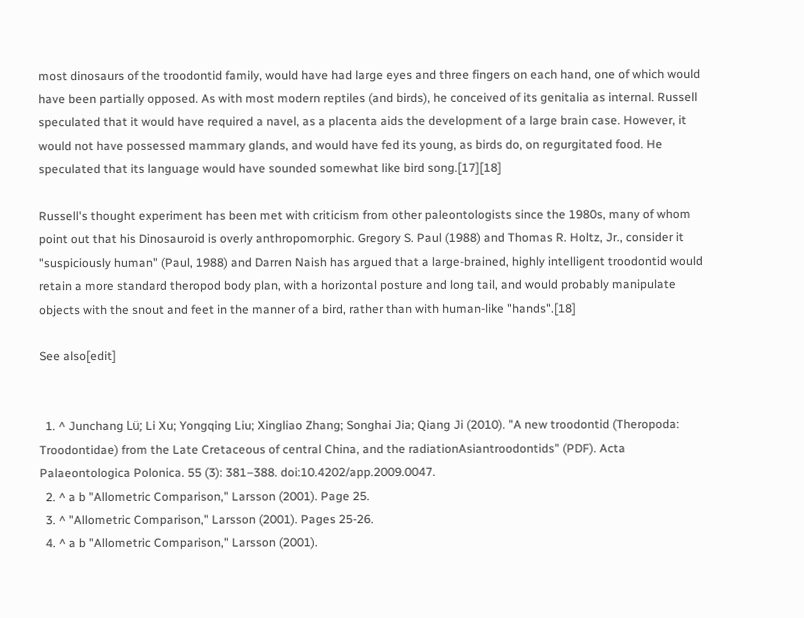most dinosaurs of the troodontid family, would have had large eyes and three fingers on each hand, one of which would have been partially opposed. As with most modern reptiles (and birds), he conceived of its genitalia as internal. Russell speculated that it would have required a navel, as a placenta aids the development of a large brain case. However, it would not have possessed mammary glands, and would have fed its young, as birds do, on regurgitated food. He speculated that its language would have sounded somewhat like bird song.[17][18]

Russell's thought experiment has been met with criticism from other paleontologists since the 1980s, many of whom point out that his Dinosauroid is overly anthropomorphic. Gregory S. Paul (1988) and Thomas R. Holtz, Jr., consider it "suspiciously human" (Paul, 1988) and Darren Naish has argued that a large-brained, highly intelligent troodontid would retain a more standard theropod body plan, with a horizontal posture and long tail, and would probably manipulate objects with the snout and feet in the manner of a bird, rather than with human-like "hands".[18]

See also[edit]


  1. ^ Junchang Lü; Li Xu; Yongqing Liu; Xingliao Zhang; Songhai Jia; Qiang Ji (2010). "A new troodontid (Theropoda: Troodontidae) from the Late Cretaceous of central China, and the radiationAsiantroodontids" (PDF). Acta Palaeontologica Polonica. 55 (3): 381–388. doi:10.4202/app.2009.0047.
  2. ^ a b "Allometric Comparison," Larsson (2001). Page 25.
  3. ^ "Allometric Comparison," Larsson (2001). Pages 25-26.
  4. ^ a b "Allometric Comparison," Larsson (2001).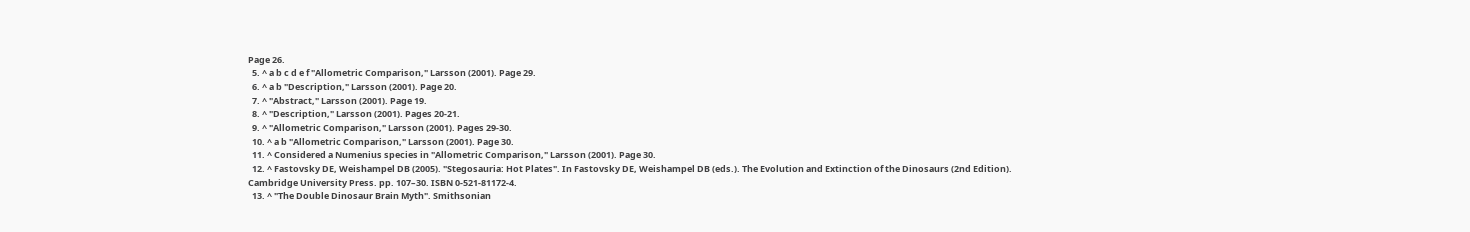Page 26.
  5. ^ a b c d e f "Allometric Comparison," Larsson (2001). Page 29.
  6. ^ a b "Description," Larsson (2001). Page 20.
  7. ^ "Abstract," Larsson (2001). Page 19.
  8. ^ "Description," Larsson (2001). Pages 20-21.
  9. ^ "Allometric Comparison," Larsson (2001). Pages 29-30.
  10. ^ a b "Allometric Comparison," Larsson (2001). Page 30.
  11. ^ Considered a Numenius species in "Allometric Comparison," Larsson (2001). Page 30.
  12. ^ Fastovsky DE, Weishampel DB (2005). "Stegosauria: Hot Plates". In Fastovsky DE, Weishampel DB (eds.). The Evolution and Extinction of the Dinosaurs (2nd Edition). Cambridge University Press. pp. 107–30. ISBN 0-521-81172-4.
  13. ^ "The Double Dinosaur Brain Myth". Smithsonian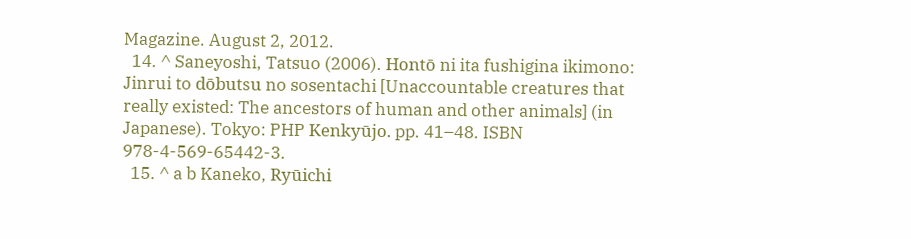Magazine. August 2, 2012.
  14. ^ Saneyoshi, Tatsuo (2006). Hontō ni ita fushigina ikimono: Jinrui to dōbutsu no sosentachi [Unaccountable creatures that really existed: The ancestors of human and other animals] (in Japanese). Tokyo: PHP Kenkyūjo. pp. 41–48. ISBN 978-4-569-65442-3.
  15. ^ a b Kaneko, Ryūichi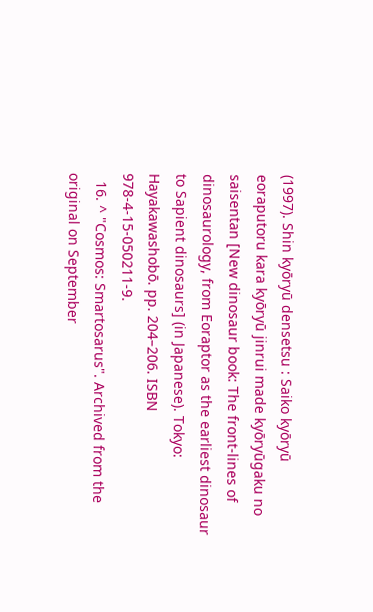(1997). Shin kyōryū densetsu : Saiko kyōryū eoraputoru kara kyōryū jinrui made kyōryūgaku no saisentan [New dinosaur book: The front-lines of dinosaurology, from Eoraptor as the earliest dinosaur to Sapient dinosaurs] (in Japanese). Tokyo: Hayakawashobō. pp. 204–206. ISBN 978-4-15-050211-9.
  16. ^ "Cosmos: Smartosarus". Archived from the original on September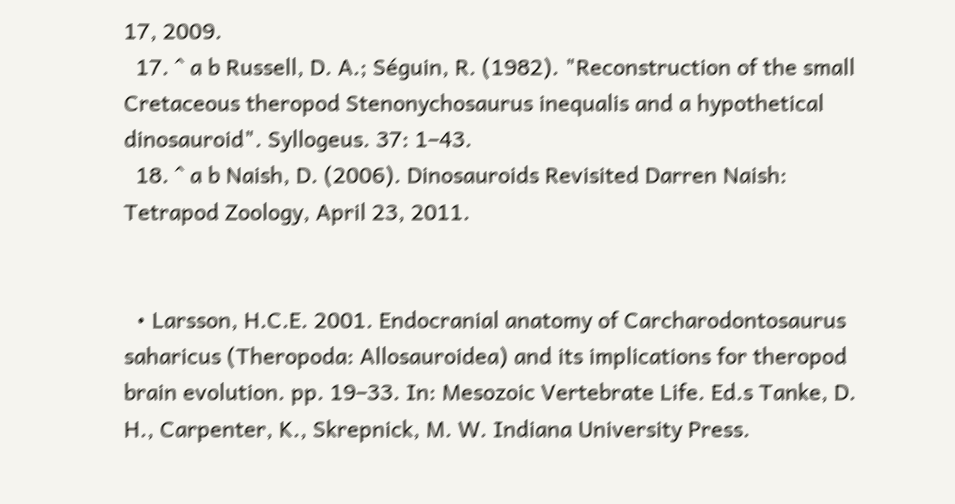17, 2009.
  17. ^ a b Russell, D. A.; Séguin, R. (1982). "Reconstruction of the small Cretaceous theropod Stenonychosaurus inequalis and a hypothetical dinosauroid". Syllogeus. 37: 1–43.
  18. ^ a b Naish, D. (2006). Dinosauroids Revisited Darren Naish: Tetrapod Zoology, April 23, 2011.


  • Larsson, H.C.E. 2001. Endocranial anatomy of Carcharodontosaurus saharicus (Theropoda: Allosauroidea) and its implications for theropod brain evolution. pp. 19–33. In: Mesozoic Vertebrate Life. Ed.s Tanke, D. H., Carpenter, K., Skrepnick, M. W. Indiana University Press.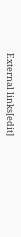External links[edit]